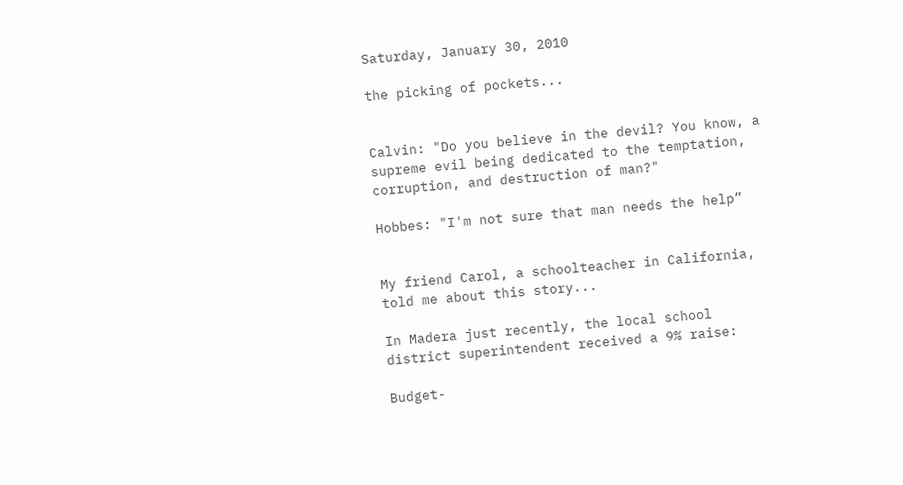Saturday, January 30, 2010

the picking of pockets...


Calvin: "Do you believe in the devil? You know, a supreme evil being dedicated to the temptation, corruption, and destruction of man?"

Hobbes: "I'm not sure that man needs the help”


My friend Carol, a schoolteacher in California, told me about this story...

In Madera just recently, the local school district superintendent received a 9% raise:

Budget-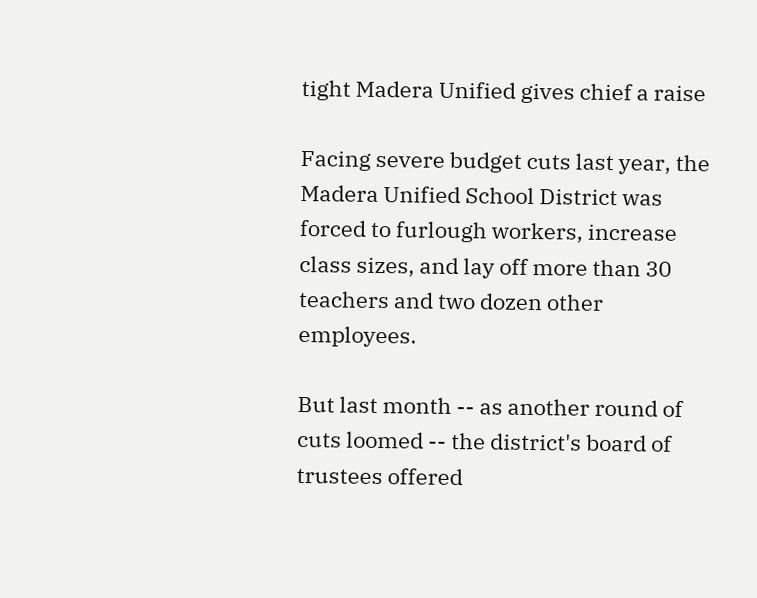tight Madera Unified gives chief a raise

Facing severe budget cuts last year, the Madera Unified School District was forced to furlough workers, increase class sizes, and lay off more than 30 teachers and two dozen other employees.

But last month -- as another round of cuts loomed -- the district's board of trustees offered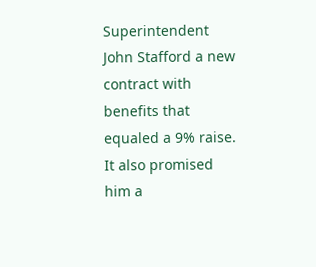Superintendent John Stafford a new contract with benefits that equaled a 9% raise. It also promised him a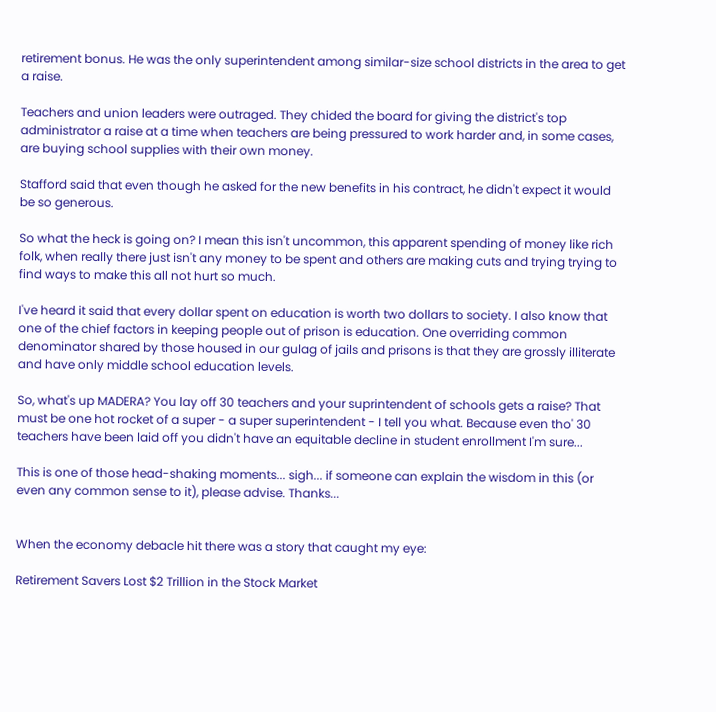retirement bonus. He was the only superintendent among similar-size school districts in the area to get a raise.

Teachers and union leaders were outraged. They chided the board for giving the district's top administrator a raise at a time when teachers are being pressured to work harder and, in some cases, are buying school supplies with their own money.

Stafford said that even though he asked for the new benefits in his contract, he didn't expect it would be so generous.

So what the heck is going on? I mean this isn't uncommon, this apparent spending of money like rich folk, when really there just isn't any money to be spent and others are making cuts and trying trying to find ways to make this all not hurt so much.

I've heard it said that every dollar spent on education is worth two dollars to society. I also know that one of the chief factors in keeping people out of prison is education. One overriding common denominator shared by those housed in our gulag of jails and prisons is that they are grossly illiterate and have only middle school education levels.

So, what's up MADERA? You lay off 30 teachers and your suprintendent of schools gets a raise? That must be one hot rocket of a super - a super superintendent - I tell you what. Because even tho' 30 teachers have been laid off you didn't have an equitable decline in student enrollment I'm sure...

This is one of those head-shaking moments... sigh... if someone can explain the wisdom in this (or even any common sense to it), please advise. Thanks...


When the economy debacle hit there was a story that caught my eye:

Retirement Savers Lost $2 Trillion in the Stock Market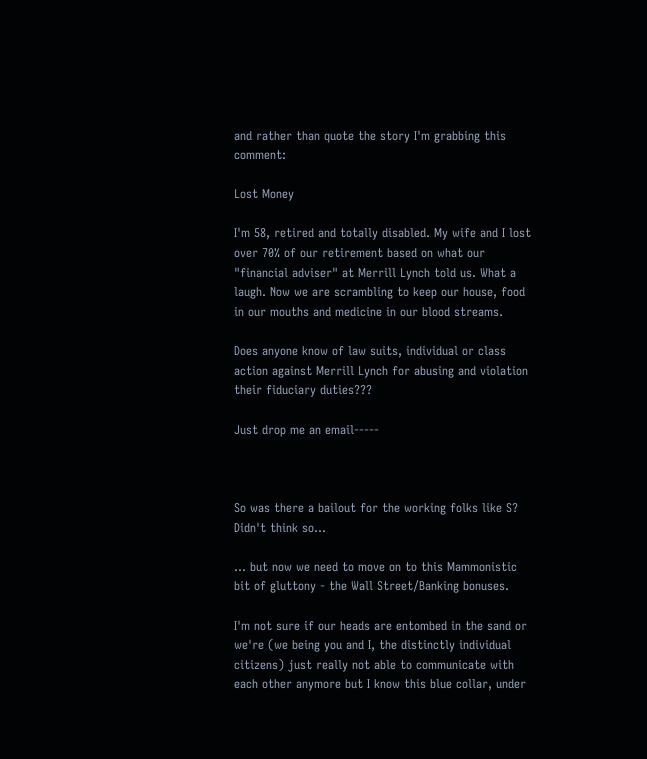and rather than quote the story I'm grabbing this comment:

Lost Money

I'm 58, retired and totally disabled. My wife and I lost over 70% of our retirement based on what our "financial adviser" at Merrill Lynch told us. What a laugh. Now we are scrambling to keep our house, food in our mouths and medicine in our blood streams.

Does anyone know of law suits, individual or class action against Merrill Lynch for abusing and violation their fiduciary duties???

Just drop me an email-----



So was there a bailout for the working folks like S? Didn't think so...

... but now we need to move on to this Mammonistic bit of gluttony - the Wall Street/Banking bonuses.

I'm not sure if our heads are entombed in the sand or we're (we being you and I, the distinctly individual citizens) just really not able to communicate with each other anymore but I know this blue collar, under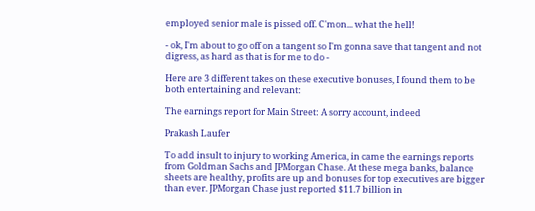employed senior male is pissed off. C'mon... what the hell!

- ok, I'm about to go off on a tangent so I'm gonna save that tangent and not digress, as hard as that is for me to do -

Here are 3 different takes on these executive bonuses, I found them to be both entertaining and relevant:

The earnings report for Main Street: A sorry account, indeed

Prakash Laufer

To add insult to injury to working America, in came the earnings reports from Goldman Sachs and JPMorgan Chase. At these mega banks, balance sheets are healthy, profits are up and bonuses for top executives are bigger than ever. JPMorgan Chase just reported $11.7 billion in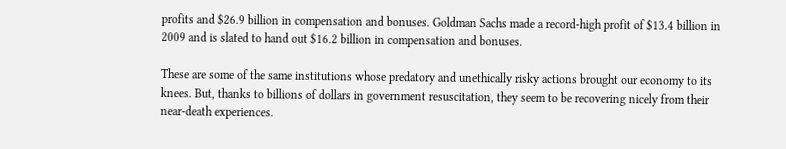profits and $26.9 billion in compensation and bonuses. Goldman Sachs made a record-high profit of $13.4 billion in 2009 and is slated to hand out $16.2 billion in compensation and bonuses.

These are some of the same institutions whose predatory and unethically risky actions brought our economy to its knees. But, thanks to billions of dollars in government resuscitation, they seem to be recovering nicely from their near-death experiences.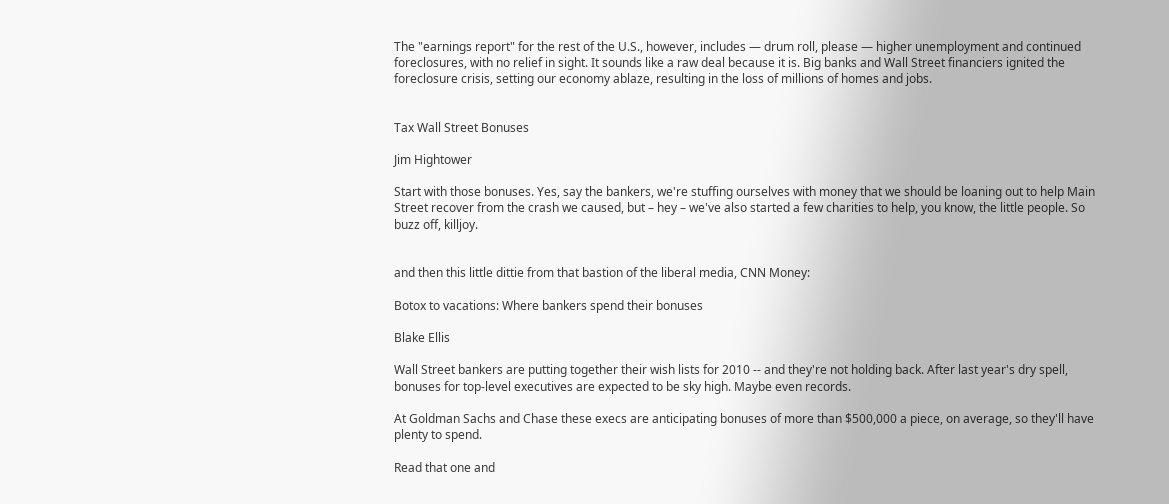The "earnings report" for the rest of the U.S., however, includes — drum roll, please — higher unemployment and continued foreclosures, with no relief in sight. It sounds like a raw deal because it is. Big banks and Wall Street financiers ignited the foreclosure crisis, setting our economy ablaze, resulting in the loss of millions of homes and jobs.


Tax Wall Street Bonuses

Jim Hightower

Start with those bonuses. Yes, say the bankers, we're stuffing ourselves with money that we should be loaning out to help Main Street recover from the crash we caused, but – hey – we've also started a few charities to help, you know, the little people. So buzz off, killjoy.


and then this little dittie from that bastion of the liberal media, CNN Money:

Botox to vacations: Where bankers spend their bonuses

Blake Ellis

Wall Street bankers are putting together their wish lists for 2010 -- and they're not holding back. After last year's dry spell, bonuses for top-level executives are expected to be sky high. Maybe even records.

At Goldman Sachs and Chase these execs are anticipating bonuses of more than $500,000 a piece, on average, so they'll have plenty to spend.

Read that one and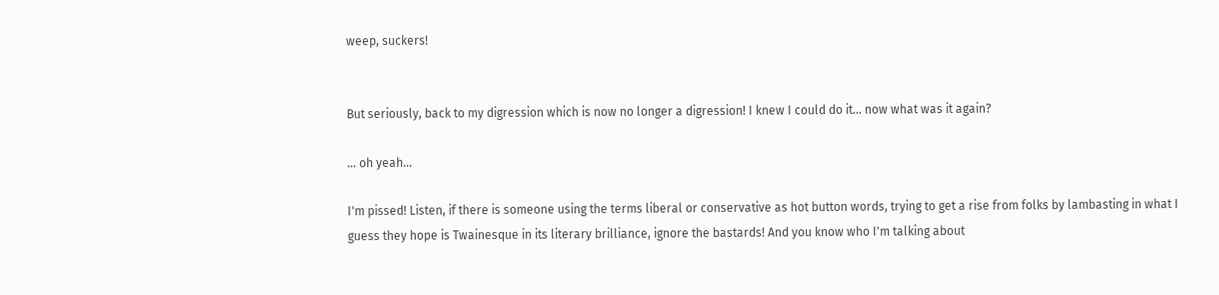weep, suckers!


But seriously, back to my digression which is now no longer a digression! I knew I could do it... now what was it again?

... oh yeah...

I'm pissed! Listen, if there is someone using the terms liberal or conservative as hot button words, trying to get a rise from folks by lambasting in what I guess they hope is Twainesque in its literary brilliance, ignore the bastards! And you know who I'm talking about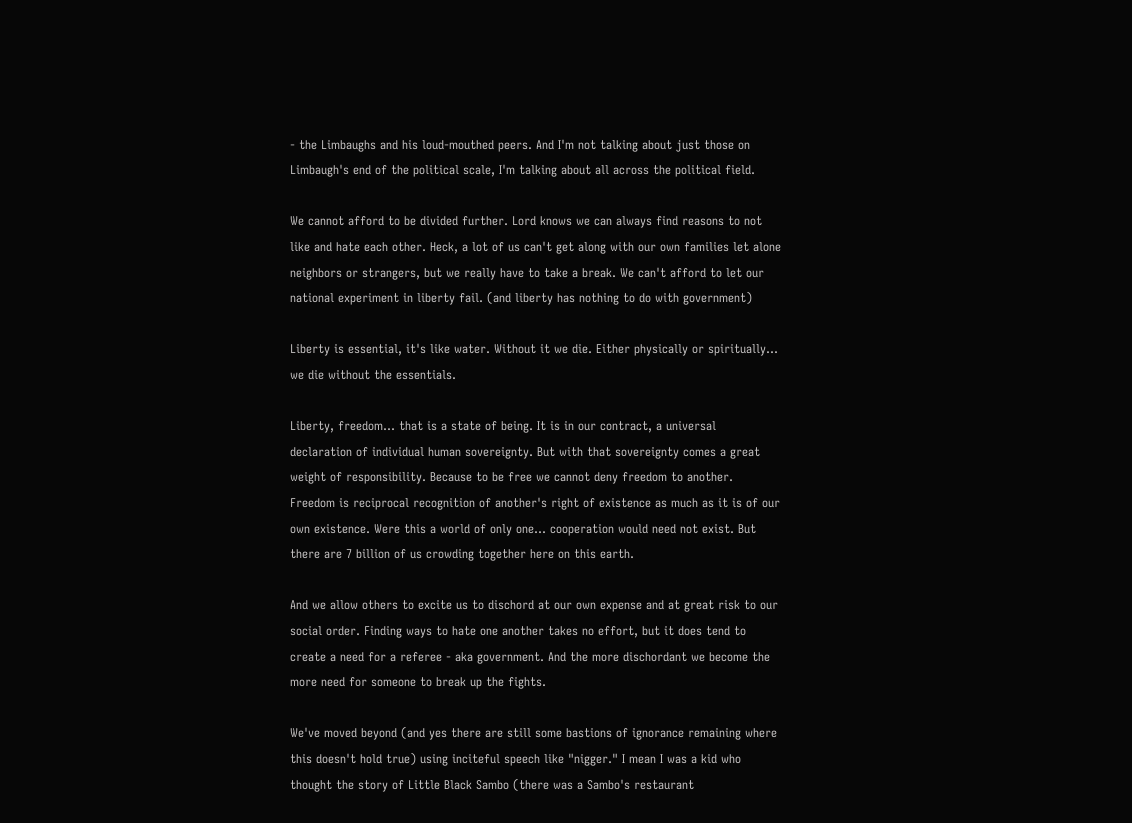- the Limbaughs and his loud-mouthed peers. And I'm not talking about just those on Limbaugh's end of the political scale, I'm talking about all across the political field.

We cannot afford to be divided further. Lord knows we can always find reasons to not like and hate each other. Heck, a lot of us can't get along with our own families let alone neighbors or strangers, but we really have to take a break. We can't afford to let our national experiment in liberty fail. (and liberty has nothing to do with government)

Liberty is essential, it's like water. Without it we die. Either physically or spiritually... we die without the essentials.

Liberty, freedom... that is a state of being. It is in our contract, a universal declaration of individual human sovereignty. But with that sovereignty comes a great weight of responsibility. Because to be free we cannot deny freedom to another. Freedom is reciprocal recognition of another's right of existence as much as it is of our own existence. Were this a world of only one... cooperation would need not exist. But there are 7 billion of us crowding together here on this earth.

And we allow others to excite us to dischord at our own expense and at great risk to our social order. Finding ways to hate one another takes no effort, but it does tend to create a need for a referee - aka government. And the more dischordant we become the more need for someone to break up the fights.

We've moved beyond (and yes there are still some bastions of ignorance remaining where this doesn't hold true) using inciteful speech like "nigger." I mean I was a kid who thought the story of Little Black Sambo (there was a Sambo's restaurant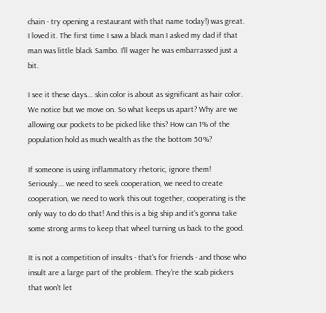chain - try opening a restaurant with that name today!) was great. I loved it. The first time I saw a black man I asked my dad if that man was little black Sambo. I'll wager he was embarrassed just a bit.

I see it these days... skin color is about as significant as hair color. We notice but we move on. So what keeps us apart? Why are we allowing our pockets to be picked like this? How can 1% of the population hold as much wealth as the the bottom 50%?

If someone is using inflammatory rhetoric, ignore them! Seriously... we need to seek cooperation, we need to create cooperation, we need to work this out together, cooperating is the only way to do do that! And this is a big ship and it's gonna take some strong arms to keep that wheel turning us back to the good.

It is not a competition of insults - that's for friends - and those who insult are a large part of the problem. They're the scab pickers that won't let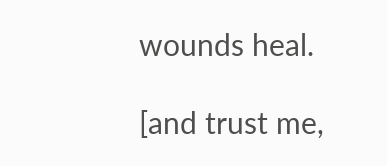wounds heal.

[and trust me,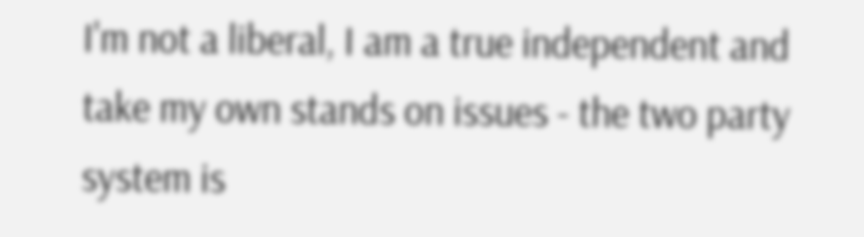I'm not a liberal, I am a true independent and take my own stands on issues - the two party system is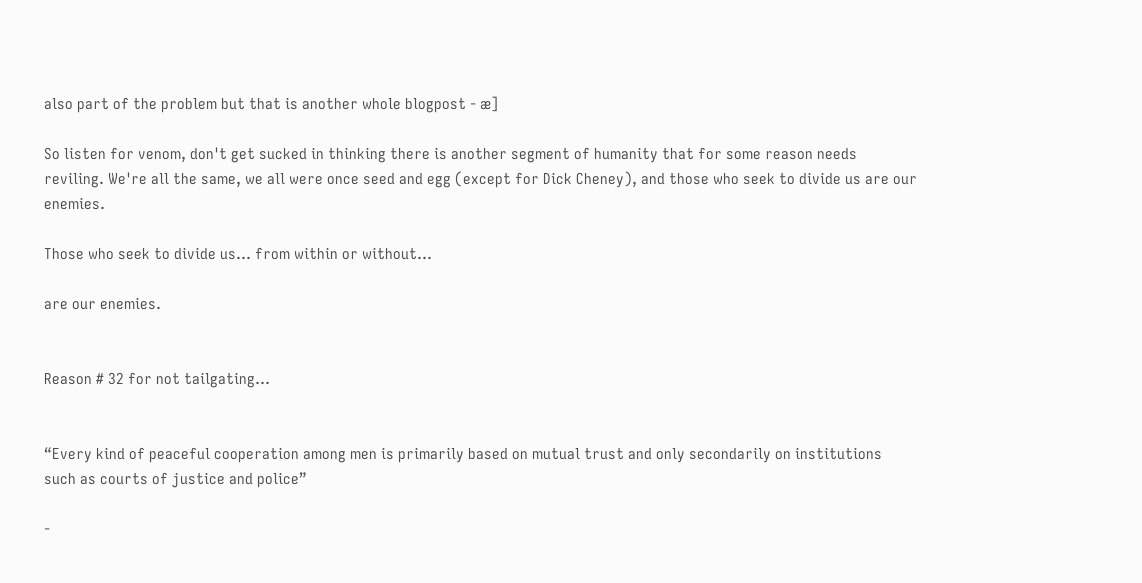also part of the problem but that is another whole blogpost - æ]

So listen for venom, don't get sucked in thinking there is another segment of humanity that for some reason needs reviling. We're all the same, we all were once seed and egg (except for Dick Cheney), and those who seek to divide us are our enemies.

Those who seek to divide us... from within or without...

are our enemies.


Reason # 32 for not tailgating...


“Every kind of peaceful cooperation among men is primarily based on mutual trust and only secondarily on institutions such as courts of justice and police”

-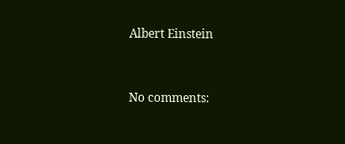Albert Einstein


No comments: